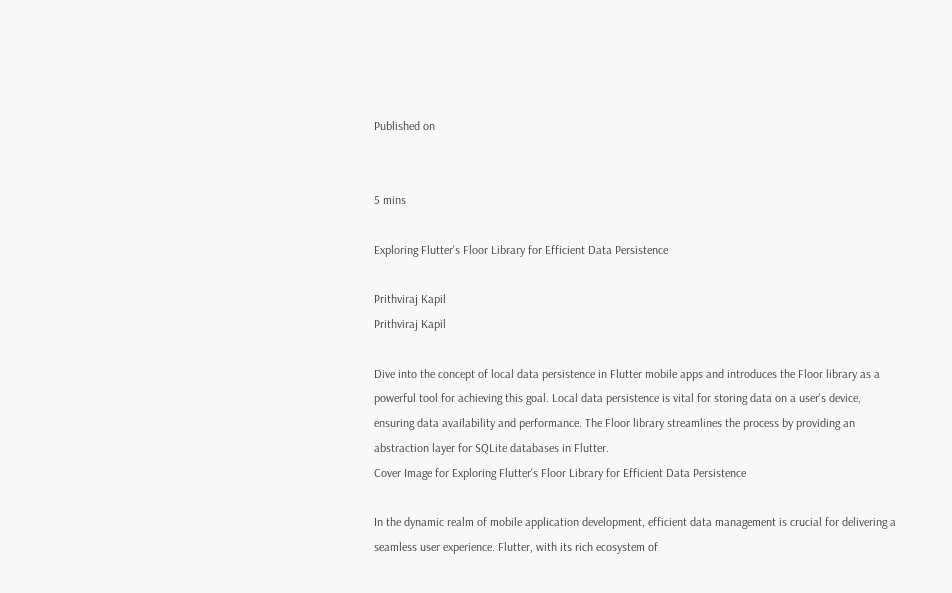Published on


5 mins

Exploring Flutter's Floor Library for Efficient Data Persistence

Prithviraj Kapil
Prithviraj Kapil

Dive into the concept of local data persistence in Flutter mobile apps and introduces the Floor library as a powerful tool for achieving this goal. Local data persistence is vital for storing data on a user's device, ensuring data availability and performance. The Floor library streamlines the process by providing an abstraction layer for SQLite databases in Flutter.
Cover Image for Exploring Flutter's Floor Library for Efficient Data Persistence

In the dynamic realm of mobile application development, efficient data management is crucial for delivering a seamless user experience. Flutter, with its rich ecosystem of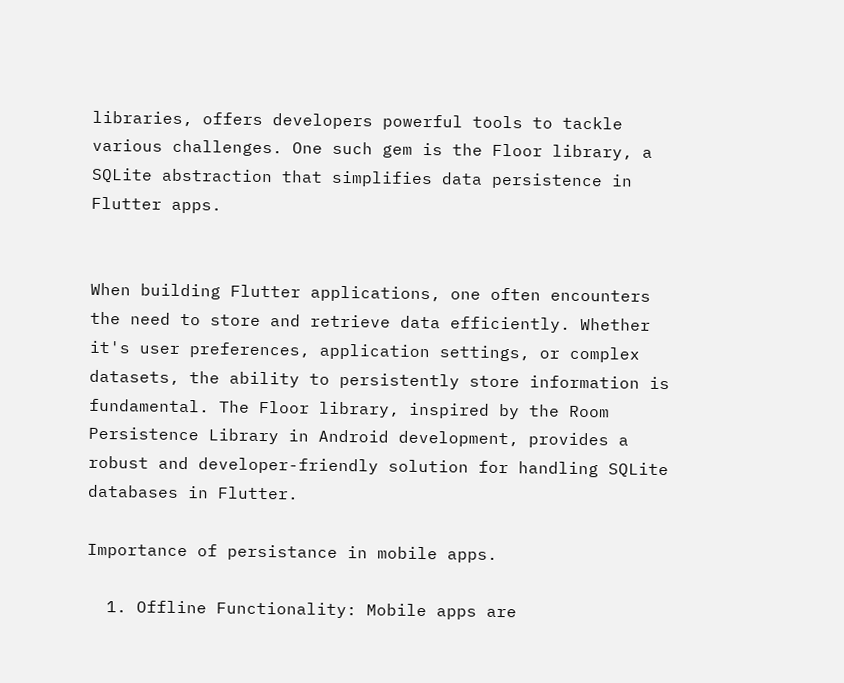libraries, offers developers powerful tools to tackle various challenges. One such gem is the Floor library, a SQLite abstraction that simplifies data persistence in Flutter apps.


When building Flutter applications, one often encounters the need to store and retrieve data efficiently. Whether it's user preferences, application settings, or complex datasets, the ability to persistently store information is fundamental. The Floor library, inspired by the Room Persistence Library in Android development, provides a robust and developer-friendly solution for handling SQLite databases in Flutter.

Importance of persistance in mobile apps.

  1. Offline Functionality: Mobile apps are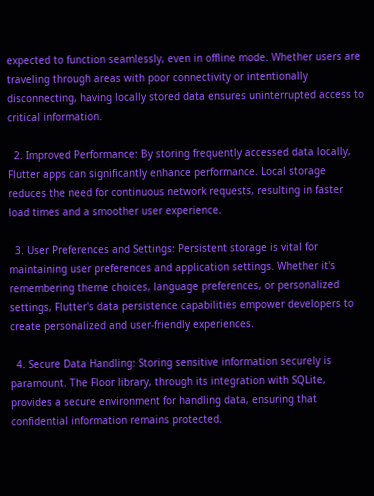expected to function seamlessly, even in offline mode. Whether users are traveling through areas with poor connectivity or intentionally disconnecting, having locally stored data ensures uninterrupted access to critical information.

  2. Improved Performance: By storing frequently accessed data locally, Flutter apps can significantly enhance performance. Local storage reduces the need for continuous network requests, resulting in faster load times and a smoother user experience.

  3. User Preferences and Settings: Persistent storage is vital for maintaining user preferences and application settings. Whether it's remembering theme choices, language preferences, or personalized settings, Flutter's data persistence capabilities empower developers to create personalized and user-friendly experiences.

  4. Secure Data Handling: Storing sensitive information securely is paramount. The Floor library, through its integration with SQLite, provides a secure environment for handling data, ensuring that confidential information remains protected.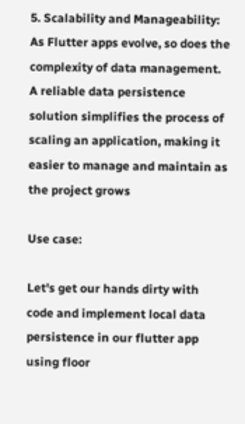5. Scalability and Manageability: As Flutter apps evolve, so does the complexity of data management. A reliable data persistence solution simplifies the process of scaling an application, making it easier to manage and maintain as the project grows

Use case:

Let's get our hands dirty with code and implement local data persistence in our flutter app using floor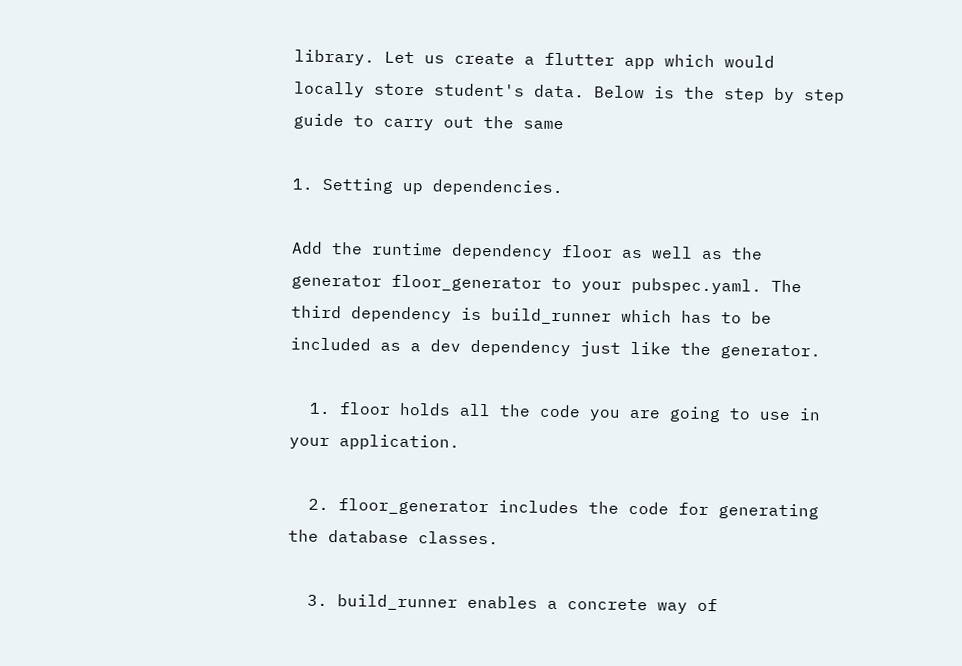library. Let us create a flutter app which would locally store student's data. Below is the step by step guide to carry out the same

1. Setting up dependencies.

Add the runtime dependency floor as well as the generator floor_generator to your pubspec.yaml. The third dependency is build_runner which has to be included as a dev dependency just like the generator.

  1. floor holds all the code you are going to use in your application.

  2. floor_generator includes the code for generating the database classes.

  3. build_runner enables a concrete way of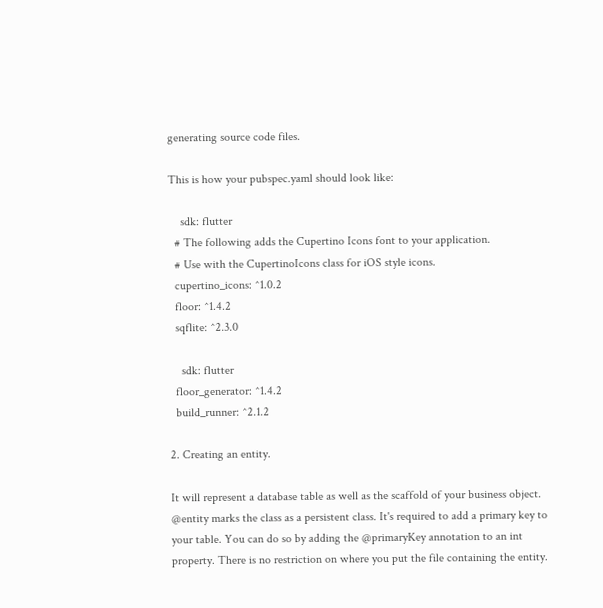generating source code files.

This is how your pubspec.yaml should look like:

    sdk: flutter
  # The following adds the Cupertino Icons font to your application.
  # Use with the CupertinoIcons class for iOS style icons.
  cupertino_icons: ^1.0.2
  floor: ^1.4.2
  sqflite: ^2.3.0

    sdk: flutter
  floor_generator: ^1.4.2
  build_runner: ^2.1.2

2. Creating an entity.

It will represent a database table as well as the scaffold of your business object. @entity marks the class as a persistent class. It's required to add a primary key to your table. You can do so by adding the @primaryKey annotation to an int property. There is no restriction on where you put the file containing the entity.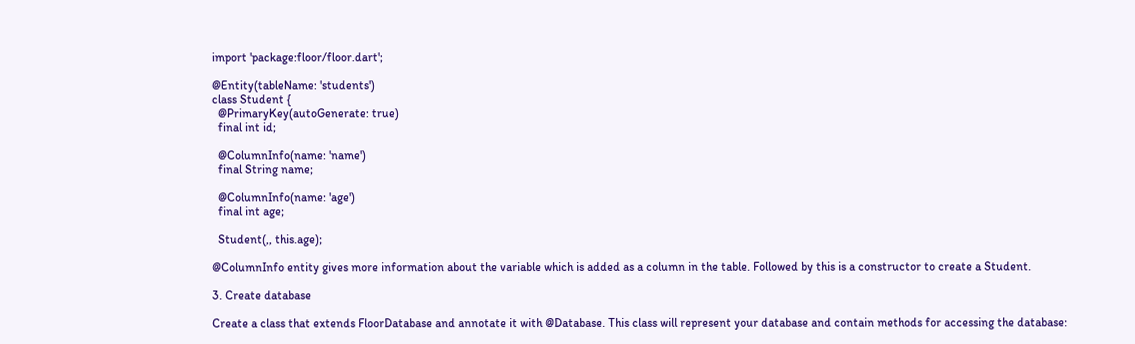import 'package:floor/floor.dart';

@Entity(tableName: 'students')
class Student {
  @PrimaryKey(autoGenerate: true)
  final int id;

  @ColumnInfo(name: 'name')
  final String name;

  @ColumnInfo(name: 'age')
  final int age;

  Student(,, this.age);

@ColumnInfo entity gives more information about the variable which is added as a column in the table. Followed by this is a constructor to create a Student.

3. Create database

Create a class that extends FloorDatabase and annotate it with @Database. This class will represent your database and contain methods for accessing the database: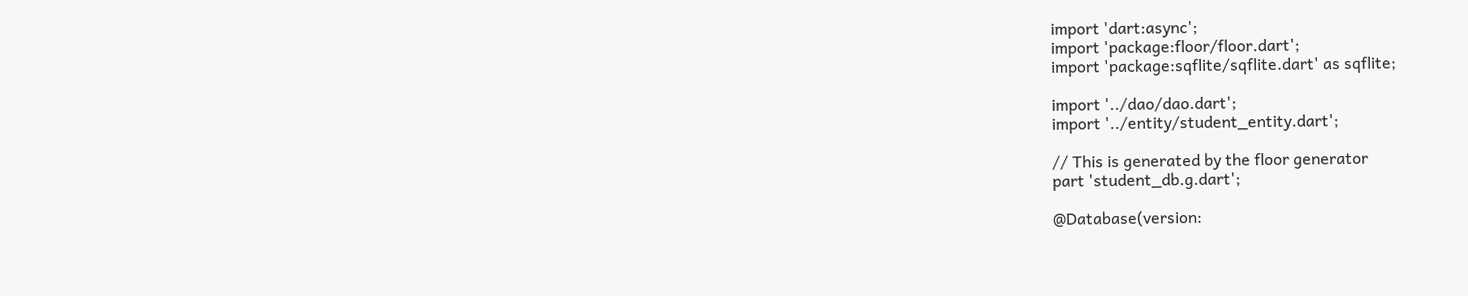import 'dart:async';
import 'package:floor/floor.dart';
import 'package:sqflite/sqflite.dart' as sqflite;

import '../dao/dao.dart';
import '../entity/student_entity.dart';

// This is generated by the floor generator
part 'student_db.g.dart';

@Database(version: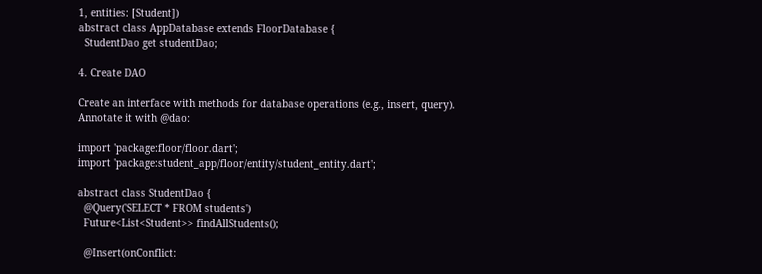1, entities: [Student])
abstract class AppDatabase extends FloorDatabase {
  StudentDao get studentDao;

4. Create DAO

Create an interface with methods for database operations (e.g., insert, query). Annotate it with @dao:

import 'package:floor/floor.dart';
import 'package:student_app/floor/entity/student_entity.dart';

abstract class StudentDao {
  @Query('SELECT * FROM students')
  Future<List<Student>> findAllStudents();

  @Insert(onConflict: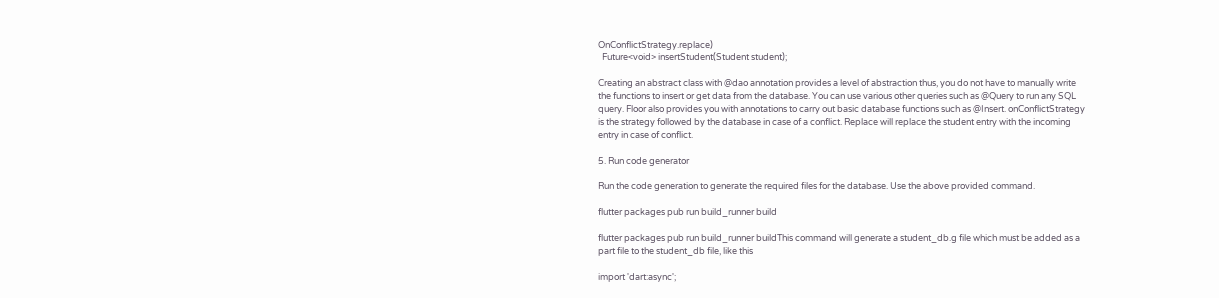OnConflictStrategy.replace)
  Future<void> insertStudent(Student student);

Creating an abstract class with @dao annotation provides a level of abstraction thus, you do not have to manually write the functions to insert or get data from the database. You can use various other queries such as @Query to run any SQL query. Floor also provides you with annotations to carry out basic database functions such as @Insert. onConflictStrategy is the strategy followed by the database in case of a conflict. Replace will replace the student entry with the incoming entry in case of conflict.

5. Run code generator

Run the code generation to generate the required files for the database. Use the above provided command.

flutter packages pub run build_runner build

flutter packages pub run build_runner buildThis command will generate a student_db.g file which must be added as a part file to the student_db file, like this

import 'dart:async';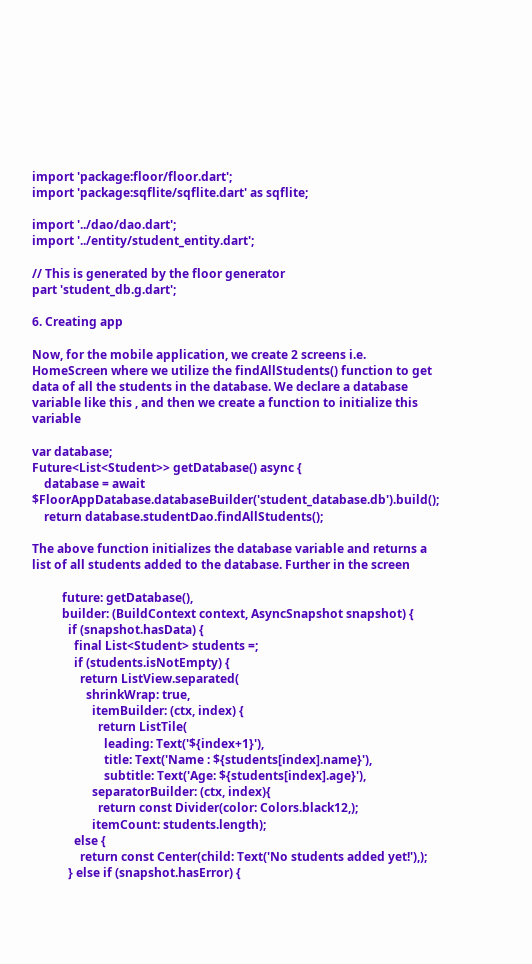import 'package:floor/floor.dart';
import 'package:sqflite/sqflite.dart' as sqflite;

import '../dao/dao.dart';
import '../entity/student_entity.dart';

// This is generated by the floor generator
part 'student_db.g.dart';

6. Creating app

Now, for the mobile application, we create 2 screens i.e. HomeScreen where we utilize the findAllStudents() function to get data of all the students in the database. We declare a database variable like this , and then we create a function to initialize this variable

var database;
Future<List<Student>> getDatabase() async {
    database = await $FloorAppDatabase.databaseBuilder('student_database.db').build();
    return database.studentDao.findAllStudents();

The above function initializes the database variable and returns a list of all students added to the database. Further in the screen

          future: getDatabase(),
          builder: (BuildContext context, AsyncSnapshot snapshot) {
            if (snapshot.hasData) {
              final List<Student> students =;
              if (students.isNotEmpty) {
                return ListView.separated(
                  shrinkWrap: true,
                    itemBuilder: (ctx, index) {
                      return ListTile(
                        leading: Text('${index+1}'),
                        title: Text('Name : ${students[index].name}'),
                        subtitle: Text('Age: ${students[index].age}'),
                    separatorBuilder: (ctx, index){
                      return const Divider(color: Colors.black12,);
                    itemCount: students.length);
              else {
                return const Center(child: Text('No students added yet!'),);
            } else if (snapshot.hasError) {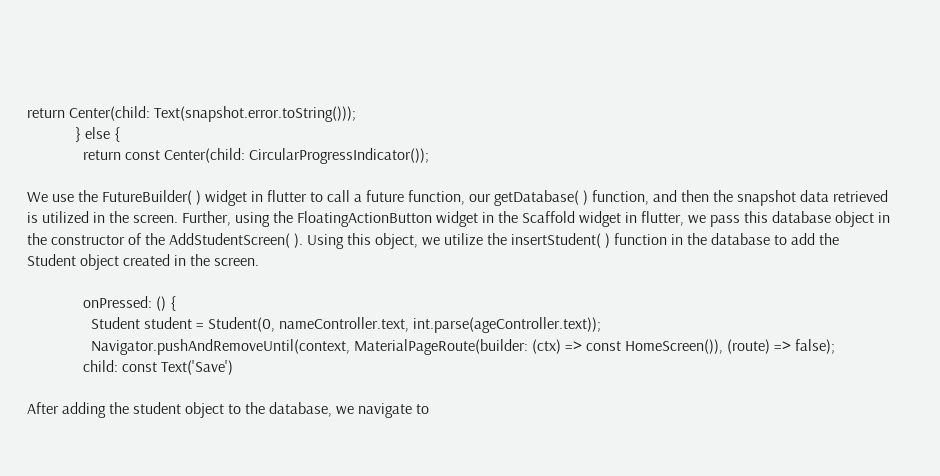return Center(child: Text(snapshot.error.toString()));
            } else {
              return const Center(child: CircularProgressIndicator());

We use the FutureBuilder( ) widget in flutter to call a future function, our getDatabase( ) function, and then the snapshot data retrieved is utilized in the screen. Further, using the FloatingActionButton widget in the Scaffold widget in flutter, we pass this database object in the constructor of the AddStudentScreen( ). Using this object, we utilize the insertStudent( ) function in the database to add the Student object created in the screen.

              onPressed: () {
                Student student = Student(0, nameController.text, int.parse(ageController.text));
                Navigator.pushAndRemoveUntil(context, MaterialPageRoute(builder: (ctx) => const HomeScreen()), (route) => false);
              child: const Text('Save')

After adding the student object to the database, we navigate to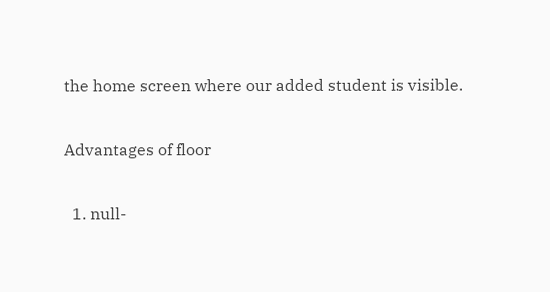the home screen where our added student is visible.

Advantages of floor

  1. null-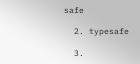safe

  2. typesafe

  3.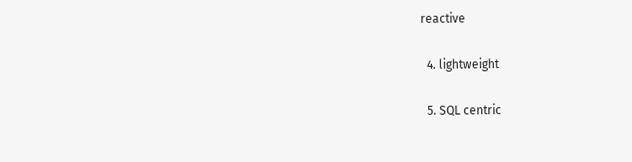reactive

  4. lightweight

  5. SQL centric